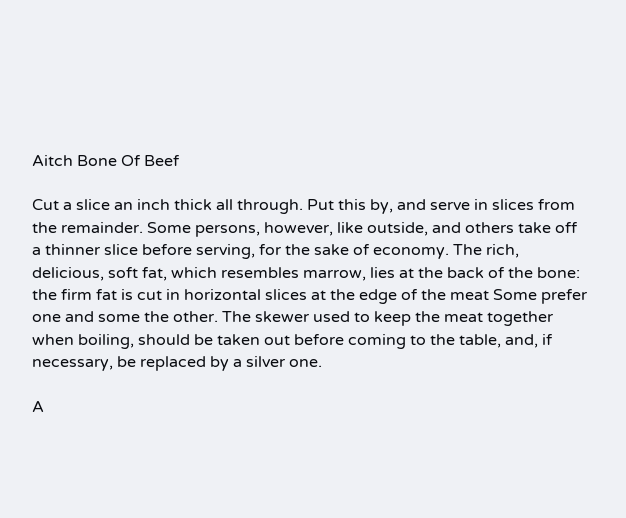Aitch Bone Of Beef

Cut a slice an inch thick all through. Put this by, and serve in slices from the remainder. Some persons, however, like outside, and others take off a thinner slice before serving, for the sake of economy. The rich, delicious, soft fat, which resembles marrow, lies at the back of the bone: the firm fat is cut in horizontal slices at the edge of the meat Some prefer one and some the other. The skewer used to keep the meat together when boiling, should be taken out before coming to the table, and, if necessary, be replaced by a silver one.

A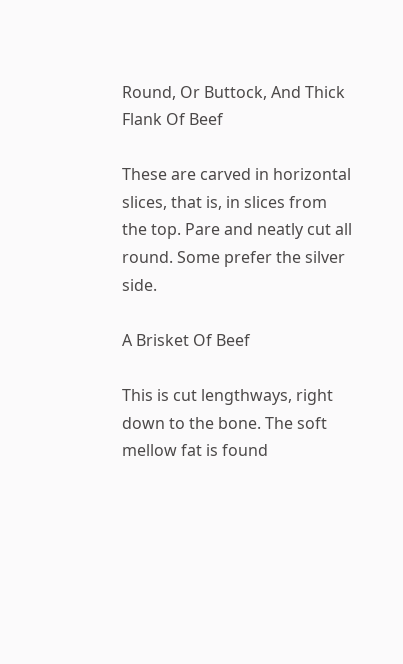Round, Or Buttock, And Thick Flank Of Beef

These are carved in horizontal slices, that is, in slices from the top. Pare and neatly cut all round. Some prefer the silver side.

A Brisket Of Beef

This is cut lengthways, right down to the bone. The soft mellow fat is found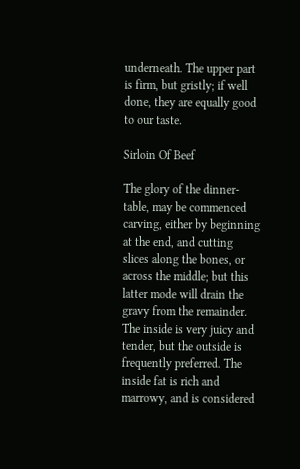underneath. The upper part is firm, but gristly; if well done, they are equally good to our taste.

Sirloin Of Beef

The glory of the dinner-table, may be commenced carving, either by beginning at the end, and cutting slices along the bones, or across the middle; but this latter mode will drain the gravy from the remainder. The inside is very juicy and tender, but the outside is frequently preferred. The inside fat is rich and marrowy, and is considered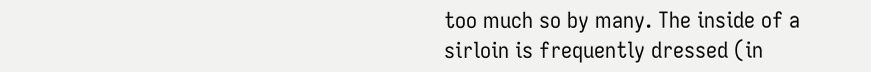too much so by many. The inside of a sirloin is frequently dressed (in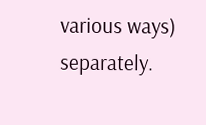various ways) separately.